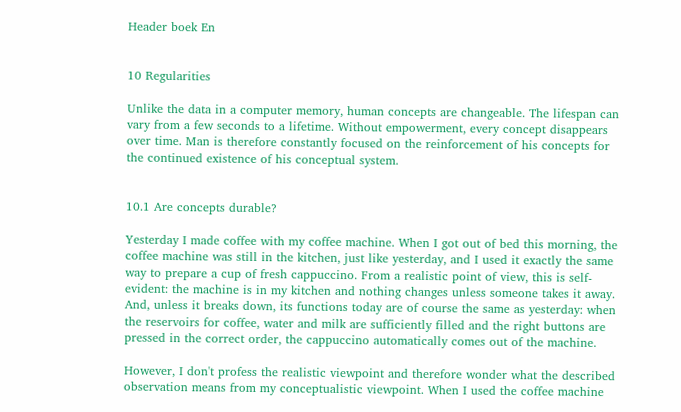Header boek En


10 Regularities

Unlike the data in a computer memory, human concepts are changeable. The lifespan can vary from a few seconds to a lifetime. Without empowerment, every concept disappears over time. Man is therefore constantly focused on the reinforcement of his concepts for the continued existence of his conceptual system.


10.1 Are concepts durable?

Yesterday I made coffee with my coffee machine. When I got out of bed this morning, the coffee machine was still in the kitchen, just like yesterday, and I used it exactly the same way to prepare a cup of fresh cappuccino. From a realistic point of view, this is self-evident: the machine is in my kitchen and nothing changes unless someone takes it away. And, unless it breaks down, its functions today are of course the same as yesterday: when the reservoirs for coffee, water and milk are sufficiently filled and the right buttons are pressed in the correct order, the cappuccino automatically comes out of the machine.

However, I don't profess the realistic viewpoint and therefore wonder what the described observation means from my conceptualistic viewpoint. When I used the coffee machine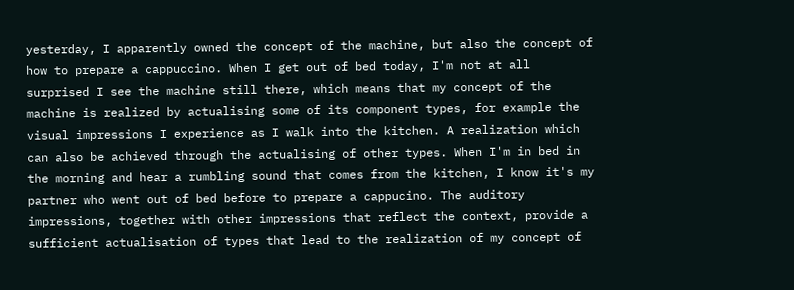yesterday, I apparently owned the concept of the machine, but also the concept of how to prepare a cappuccino. When I get out of bed today, I'm not at all surprised I see the machine still there, which means that my concept of the machine is realized by actualising some of its component types, for example the visual impressions I experience as I walk into the kitchen. A realization which can also be achieved through the actualising of other types. When I'm in bed in the morning and hear a rumbling sound that comes from the kitchen, I know it's my partner who went out of bed before to prepare a cappucino. The auditory impressions, together with other impressions that reflect the context, provide a sufficient actualisation of types that lead to the realization of my concept of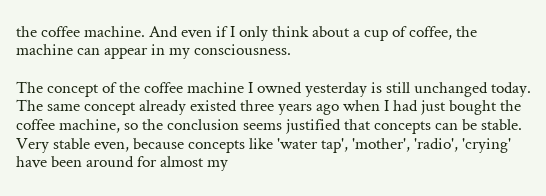the coffee machine. And even if I only think about a cup of coffee, the machine can appear in my consciousness.

The concept of the coffee machine I owned yesterday is still unchanged today. The same concept already existed three years ago when I had just bought the coffee machine, so the conclusion seems justified that concepts can be stable. Very stable even, because concepts like 'water tap', 'mother', 'radio', 'crying' have been around for almost my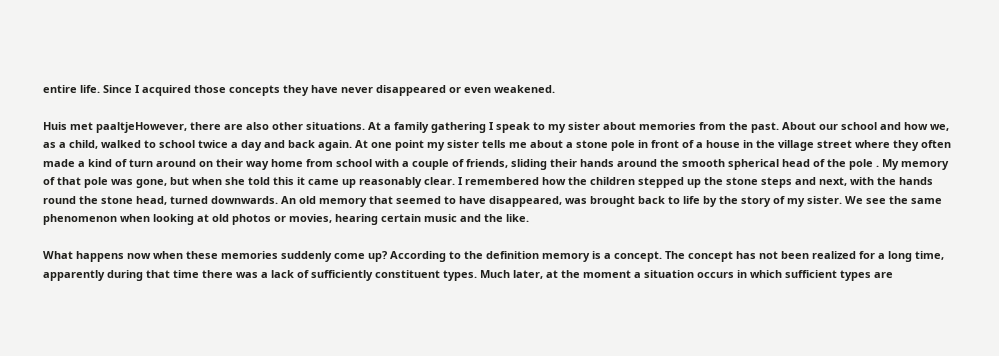entire life. Since I acquired those concepts they have never disappeared or even weakened.

Huis met paaltjeHowever, there are also other situations. At a family gathering I speak to my sister about memories from the past. About our school and how we, as a child, walked to school twice a day and back again. At one point my sister tells me about a stone pole in front of a house in the village street where they often made a kind of turn around on their way home from school with a couple of friends, sliding their hands around the smooth spherical head of the pole . My memory of that pole was gone, but when she told this it came up reasonably clear. I remembered how the children stepped up the stone steps and next, with the hands round the stone head, turned downwards. An old memory that seemed to have disappeared, was brought back to life by the story of my sister. We see the same phenomenon when looking at old photos or movies, hearing certain music and the like.

What happens now when these memories suddenly come up? According to the definition memory is a concept. The concept has not been realized for a long time, apparently during that time there was a lack of sufficiently constituent types. Much later, at the moment a situation occurs in which sufficient types are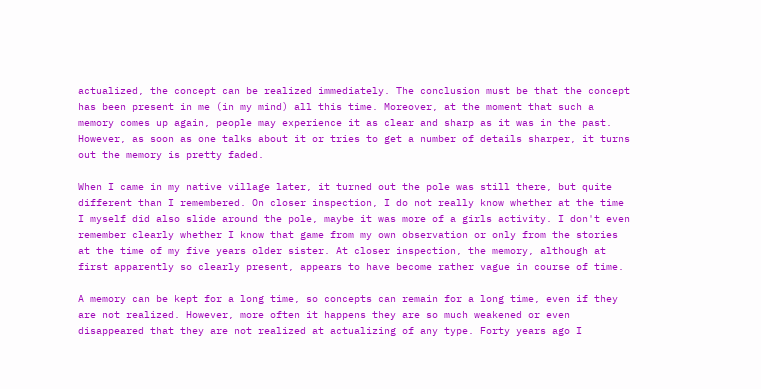actualized, the concept can be realized immediately. The conclusion must be that the concept has been present in me (in my mind) all this time. Moreover, at the moment that such a memory comes up again, people may experience it as clear and sharp as it was in the past. However, as soon as one talks about it or tries to get a number of details sharper, it turns out the memory is pretty faded.

When I came in my native village later, it turned out the pole was still there, but quite different than I remembered. On closer inspection, I do not really know whether at the time I myself did also slide around the pole, maybe it was more of a girls activity. I don't even remember clearly whether I know that game from my own observation or only from the stories at the time of my five years older sister. At closer inspection, the memory, although at first apparently so clearly present, appears to have become rather vague in course of time.

A memory can be kept for a long time, so concepts can remain for a long time, even if they are not realized. However, more often it happens they are so much weakened or even disappeared that they are not realized at actualizing of any type. Forty years ago I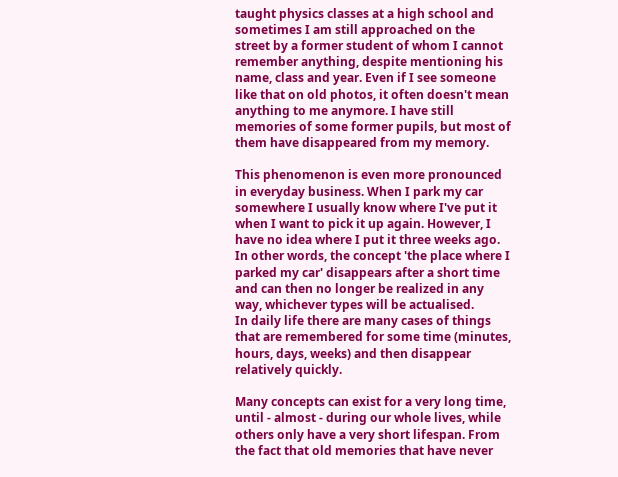taught physics classes at a high school and sometimes I am still approached on the street by a former student of whom I cannot remember anything, despite mentioning his name, class and year. Even if I see someone like that on old photos, it often doesn't mean anything to me anymore. I have still memories of some former pupils, but most of them have disappeared from my memory.

This phenomenon is even more pronounced in everyday business. When I park my car somewhere I usually know where I've put it when I want to pick it up again. However, I have no idea where I put it three weeks ago. In other words, the concept 'the place where I parked my car' disappears after a short time and can then no longer be realized in any way, whichever types will be actualised.
In daily life there are many cases of things that are remembered for some time (minutes, hours, days, weeks) and then disappear relatively quickly.

Many concepts can exist for a very long time, until - almost - during our whole lives, while others only have a very short lifespan. From the fact that old memories that have never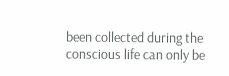been collected during the conscious life can only be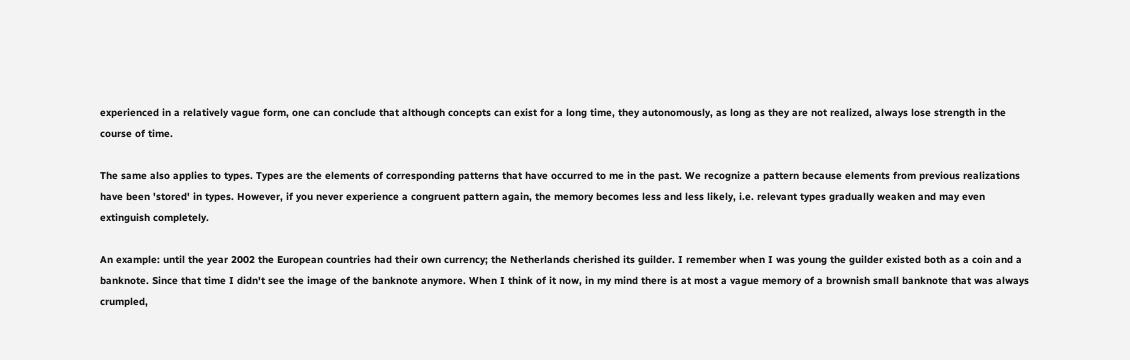experienced in a relatively vague form, one can conclude that although concepts can exist for a long time, they autonomously, as long as they are not realized, always lose strength in the course of time.

The same also applies to types. Types are the elements of corresponding patterns that have occurred to me in the past. We recognize a pattern because elements from previous realizations have been 'stored' in types. However, if you never experience a congruent pattern again, the memory becomes less and less likely, i.e. relevant types gradually weaken and may even extinguish completely.

An example: until the year 2002 the European countries had their own currency; the Netherlands cherished its guilder. I remember when I was young the guilder existed both as a coin and a banknote. Since that time I didn't see the image of the banknote anymore. When I think of it now, in my mind there is at most a vague memory of a brownish small banknote that was always crumpled,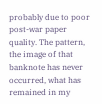probably due to poor post-war paper quality. The pattern, the image of that banknote has never occurred, what has remained in my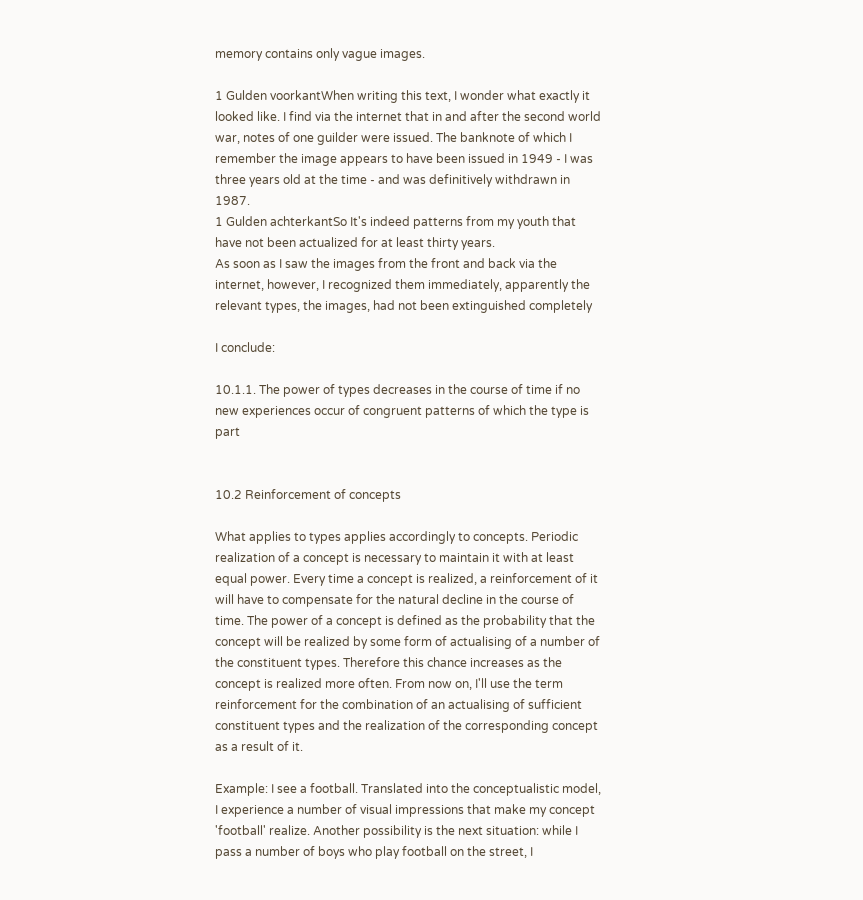memory contains only vague images.

1 Gulden voorkantWhen writing this text, I wonder what exactly it looked like. I find via the internet that in and after the second world war, notes of one guilder were issued. The banknote of which I remember the image appears to have been issued in 1949 - I was three years old at the time - and was definitively withdrawn in 1987.
1 Gulden achterkantSo It's indeed patterns from my youth that have not been actualized for at least thirty years.
As soon as I saw the images from the front and back via the internet, however, I recognized them immediately, apparently the relevant types, the images, had not been extinguished completely

I conclude:

10.1.1. The power of types decreases in the course of time if no new experiences occur of congruent patterns of which the type is part


10.2 Reinforcement of concepts

What applies to types applies accordingly to concepts. Periodic realization of a concept is necessary to maintain it with at least equal power. Every time a concept is realized, a reinforcement of it will have to compensate for the natural decline in the course of time. The power of a concept is defined as the probability that the concept will be realized by some form of actualising of a number of the constituent types. Therefore this chance increases as the concept is realized more often. From now on, I'll use the term reinforcement for the combination of an actualising of sufficient constituent types and the realization of the corresponding concept as a result of it.

Example: I see a football. Translated into the conceptualistic model, I experience a number of visual impressions that make my concept 'football' realize. Another possibility is the next situation: while I pass a number of boys who play football on the street, I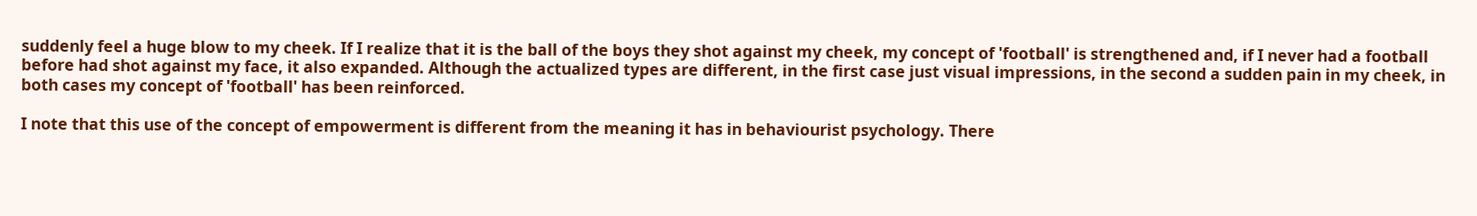suddenly feel a huge blow to my cheek. If I realize that it is the ball of the boys they shot against my cheek, my concept of 'football' is strengthened and, if I never had a football before had shot against my face, it also expanded. Although the actualized types are different, in the first case just visual impressions, in the second a sudden pain in my cheek, in both cases my concept of 'football' has been reinforced.

I note that this use of the concept of empowerment is different from the meaning it has in behaviourist psychology. There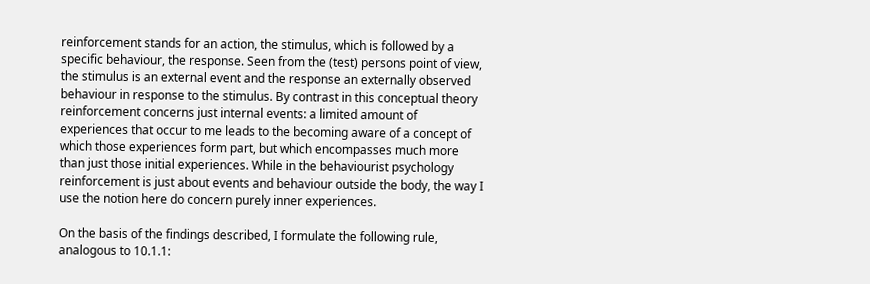reinforcement stands for an action, the stimulus, which is followed by a specific behaviour, the response. Seen from the (test) persons point of view, the stimulus is an external event and the response an externally observed behaviour in response to the stimulus. By contrast in this conceptual theory reinforcement concerns just internal events: a limited amount of experiences that occur to me leads to the becoming aware of a concept of which those experiences form part, but which encompasses much more than just those initial experiences. While in the behaviourist psychology reinforcement is just about events and behaviour outside the body, the way I use the notion here do concern purely inner experiences.

On the basis of the findings described, I formulate the following rule, analogous to 10.1.1: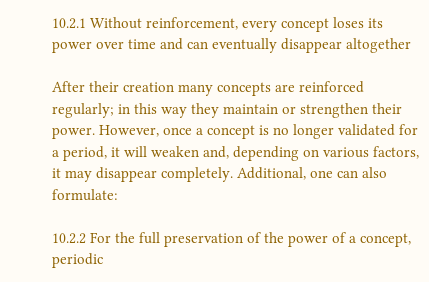10.2.1 Without reinforcement, every concept loses its power over time and can eventually disappear altogether

After their creation many concepts are reinforced regularly; in this way they maintain or strengthen their power. However, once a concept is no longer validated for a period, it will weaken and, depending on various factors, it may disappear completely. Additional, one can also formulate:

10.2.2 For the full preservation of the power of a concept, periodic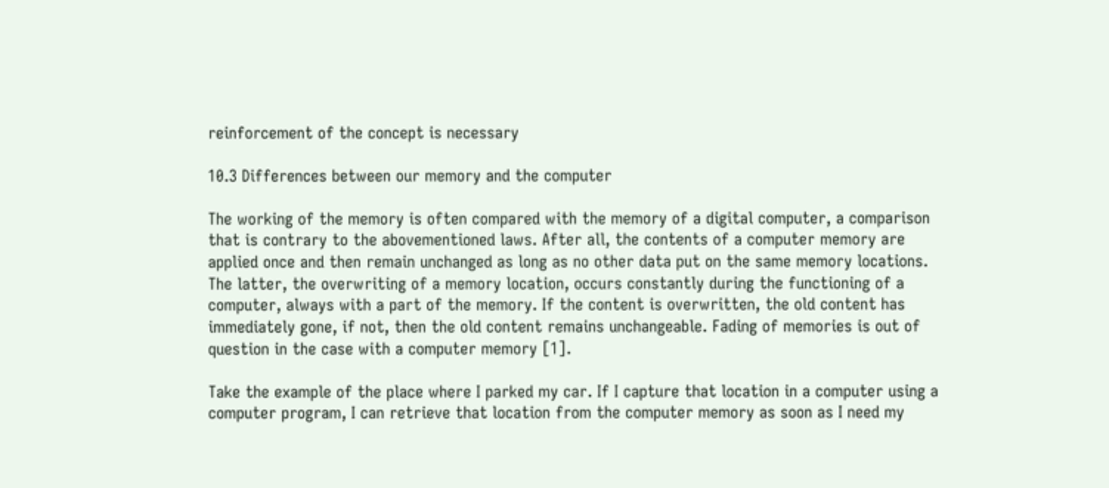reinforcement of the concept is necessary

10.3 Differences between our memory and the computer

The working of the memory is often compared with the memory of a digital computer, a comparison that is contrary to the abovementioned laws. After all, the contents of a computer memory are applied once and then remain unchanged as long as no other data put on the same memory locations. The latter, the overwriting of a memory location, occurs constantly during the functioning of a computer, always with a part of the memory. If the content is overwritten, the old content has immediately gone, if not, then the old content remains unchangeable. Fading of memories is out of question in the case with a computer memory [1].

Take the example of the place where I parked my car. If I capture that location in a computer using a computer program, I can retrieve that location from the computer memory as soon as I need my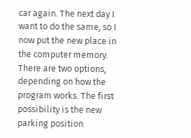car again. The next day I want to do the same, so I now put the new place in the computer memory. There are two options, depending on how the program works. The first possibility is the new parking position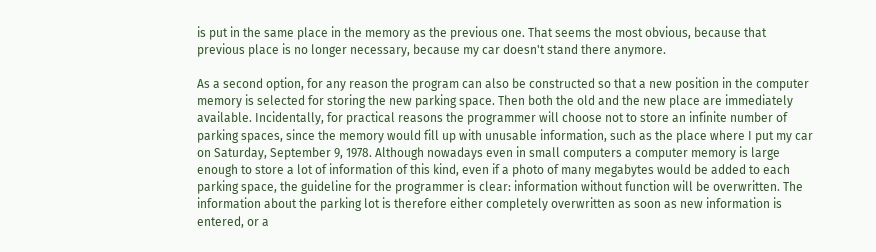is put in the same place in the memory as the previous one. That seems the most obvious, because that previous place is no longer necessary, because my car doesn't stand there anymore.

As a second option, for any reason the program can also be constructed so that a new position in the computer memory is selected for storing the new parking space. Then both the old and the new place are immediately available. Incidentally, for practical reasons the programmer will choose not to store an infinite number of parking spaces, since the memory would fill up with unusable information, such as the place where I put my car on Saturday, September 9, 1978. Although nowadays even in small computers a computer memory is large enough to store a lot of information of this kind, even if a photo of many megabytes would be added to each parking space, the guideline for the programmer is clear: information without function will be overwritten. The information about the parking lot is therefore either completely overwritten as soon as new information is entered, or a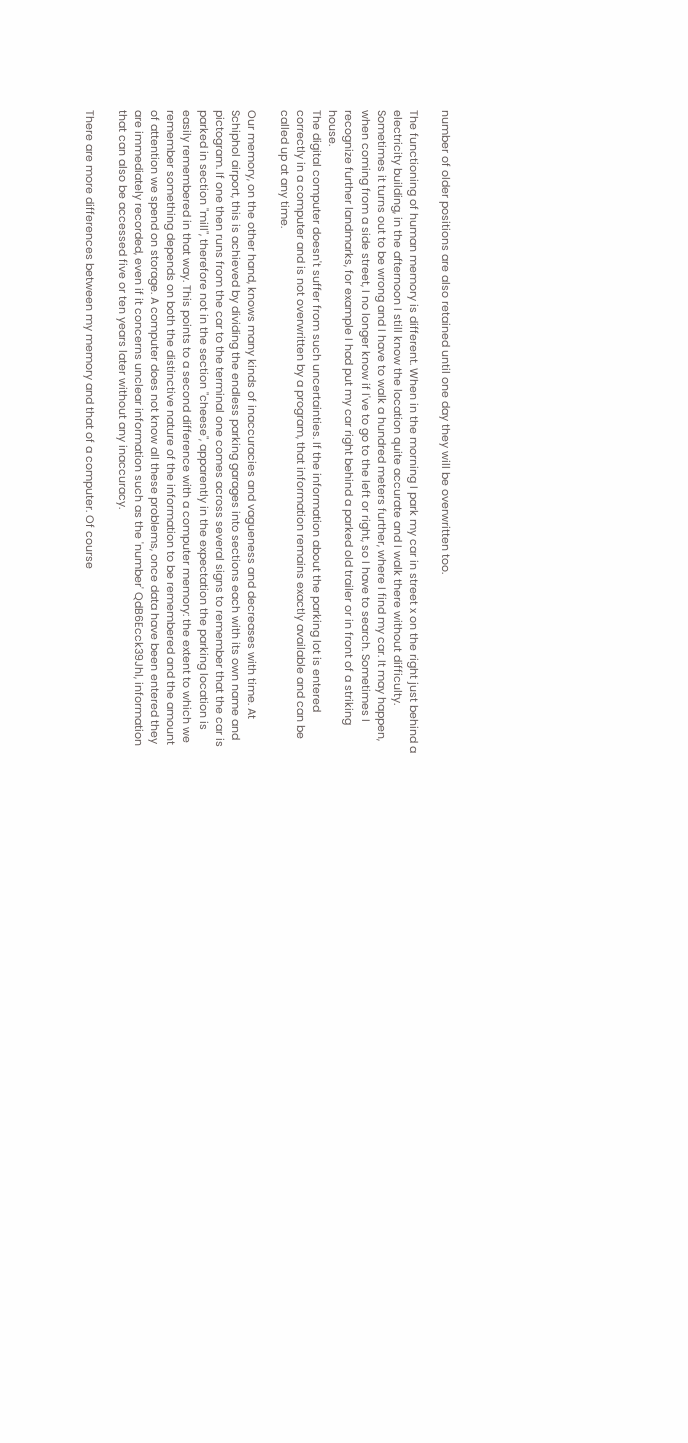number of older positions are also retained until one day they will be overwritten too.

The functioning of human memory is different. When in the morning I park my car in street x on the right just behind a electricity building, in the afternoon I still know the location quite accurate and I walk there without difficulty. Sometimes it turns out to be wrong and I have to walk a hundred meters further, where I find my car. It may happen, when coming from a side street, I no longer know if I've to go to the left or right, so I have to search. Sometimes I recognize further landmarks, for example I had put my car right behind a parked old trailer or in front of a striking house.
The digital computer doesn't suffer from such uncertainties. If the information about the parking lot is entered correctly in a computer and is not overwritten by a program, that information remains exactly available and can be called up at any time.

Our memory, on the other hand, knows many kinds of inaccuracies and vagueness and decreases with time. At Schiphol airport, this is achieved by dividing the endless parking garages into sections each with its own name and pictogram. If one then runs from the car to the terminal one comes across several signs to remember that the car is parked in section "mill", therefore not in the section "cheese", apparently in the expectation the parking location is easily remembered in that way. This points to a second difference with a computer memory: the extent to which we remember something depends on both the distinctive nature of the information to be remembered and the amount of attention we spend on storage. A computer does not know all these problems, once data have been entered they are immediately recorded, even if it concerns unclear information such as the 'number' QdB6Ecck39Jhl, information that can also be accessed five or ten years later without any inaccuracy.

There are more differences between my memory and that of a computer. Of course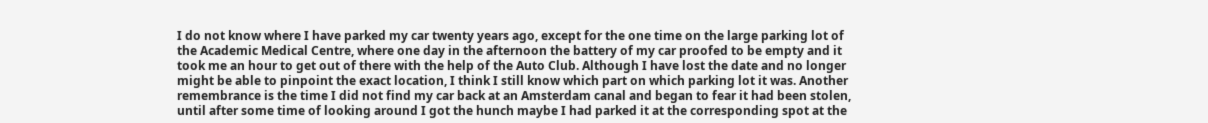I do not know where I have parked my car twenty years ago, except for the one time on the large parking lot of the Academic Medical Centre, where one day in the afternoon the battery of my car proofed to be empty and it took me an hour to get out of there with the help of the Auto Club. Although I have lost the date and no longer might be able to pinpoint the exact location, I think I still know which part on which parking lot it was. Another remembrance is the time I did not find my car back at an Amsterdam canal and began to fear it had been stolen, until after some time of looking around I got the hunch maybe I had parked it at the corresponding spot at the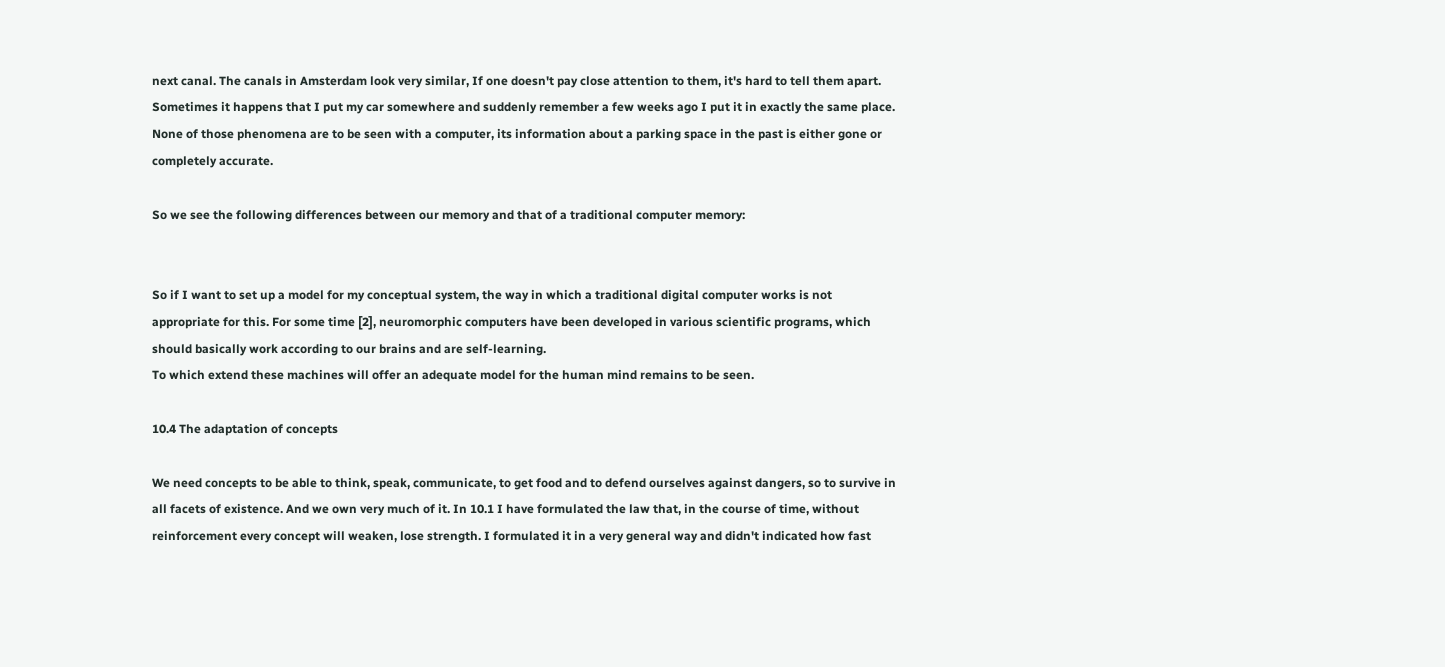next canal. The canals in Amsterdam look very similar, If one doesn't pay close attention to them, it's hard to tell them apart.
Sometimes it happens that I put my car somewhere and suddenly remember a few weeks ago I put it in exactly the same place.
None of those phenomena are to be seen with a computer, its information about a parking space in the past is either gone or completely accurate.

So we see the following differences between our memory and that of a traditional computer memory:


So if I want to set up a model for my conceptual system, the way in which a traditional digital computer works is not appropriate for this. For some time [2], neuromorphic computers have been developed in various scientific programs, which should basically work according to our brains and are self-learning.
To which extend these machines will offer an adequate model for the human mind remains to be seen.

10.4 The adaptation of concepts

We need concepts to be able to think, speak, communicate, to get food and to defend ourselves against dangers, so to survive in all facets of existence. And we own very much of it. In 10.1 I have formulated the law that, in the course of time, without reinforcement every concept will weaken, lose strength. I formulated it in a very general way and didn't indicated how fast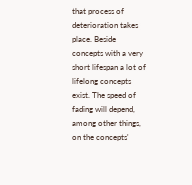that process of deterioration takes place. Beside concepts with a very short lifespan a lot of lifelong concepts exist. The speed of fading will depend, among other things, on the concepts'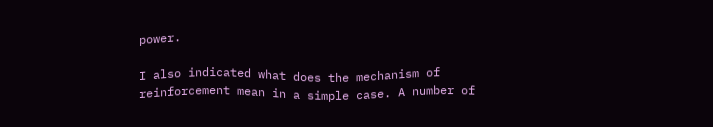power.

I also indicated what does the mechanism of reinforcement mean in a simple case. A number of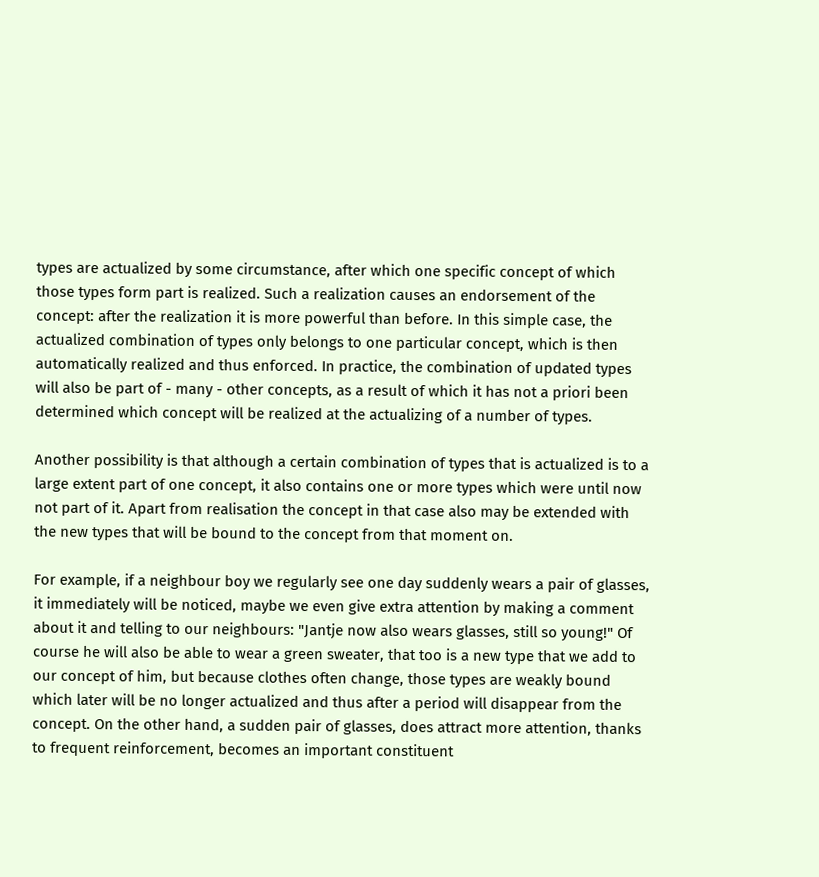types are actualized by some circumstance, after which one specific concept of which those types form part is realized. Such a realization causes an endorsement of the concept: after the realization it is more powerful than before. In this simple case, the actualized combination of types only belongs to one particular concept, which is then automatically realized and thus enforced. In practice, the combination of updated types will also be part of - many - other concepts, as a result of which it has not a priori been determined which concept will be realized at the actualizing of a number of types.

Another possibility is that although a certain combination of types that is actualized is to a large extent part of one concept, it also contains one or more types which were until now not part of it. Apart from realisation the concept in that case also may be extended with the new types that will be bound to the concept from that moment on.

For example, if a neighbour boy we regularly see one day suddenly wears a pair of glasses, it immediately will be noticed, maybe we even give extra attention by making a comment about it and telling to our neighbours: "Jantje now also wears glasses, still so young!" Of course he will also be able to wear a green sweater, that too is a new type that we add to our concept of him, but because clothes often change, those types are weakly bound which later will be no longer actualized and thus after a period will disappear from the concept. On the other hand, a sudden pair of glasses, does attract more attention, thanks to frequent reinforcement, becomes an important constituent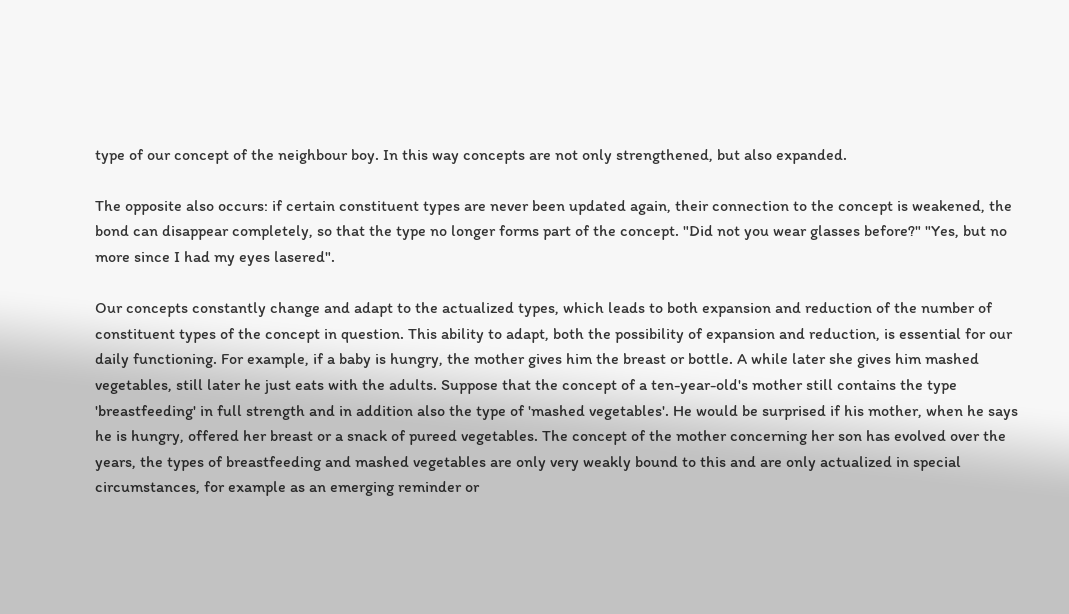type of our concept of the neighbour boy. In this way concepts are not only strengthened, but also expanded.

The opposite also occurs: if certain constituent types are never been updated again, their connection to the concept is weakened, the bond can disappear completely, so that the type no longer forms part of the concept. "Did not you wear glasses before?" "Yes, but no more since I had my eyes lasered".

Our concepts constantly change and adapt to the actualized types, which leads to both expansion and reduction of the number of constituent types of the concept in question. This ability to adapt, both the possibility of expansion and reduction, is essential for our daily functioning. For example, if a baby is hungry, the mother gives him the breast or bottle. A while later she gives him mashed vegetables, still later he just eats with the adults. Suppose that the concept of a ten-year-old's mother still contains the type 'breastfeeding' in full strength and in addition also the type of 'mashed vegetables'. He would be surprised if his mother, when he says he is hungry, offered her breast or a snack of pureed vegetables. The concept of the mother concerning her son has evolved over the years, the types of breastfeeding and mashed vegetables are only very weakly bound to this and are only actualized in special circumstances, for example as an emerging reminder or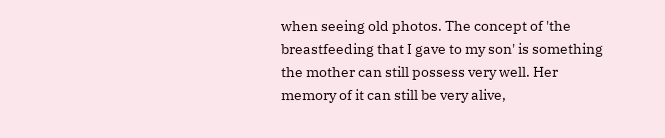when seeing old photos. The concept of 'the breastfeeding that I gave to my son' is something the mother can still possess very well. Her memory of it can still be very alive,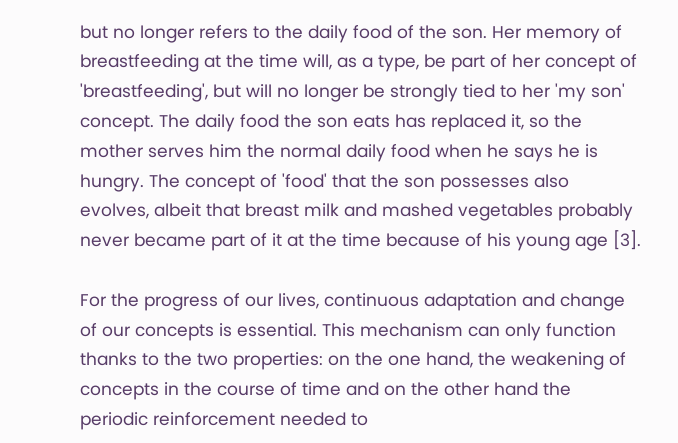but no longer refers to the daily food of the son. Her memory of breastfeeding at the time will, as a type, be part of her concept of 'breastfeeding', but will no longer be strongly tied to her 'my son' concept. The daily food the son eats has replaced it, so the mother serves him the normal daily food when he says he is hungry. The concept of 'food' that the son possesses also evolves, albeit that breast milk and mashed vegetables probably never became part of it at the time because of his young age [3].

For the progress of our lives, continuous adaptation and change of our concepts is essential. This mechanism can only function thanks to the two properties: on the one hand, the weakening of concepts in the course of time and on the other hand the periodic reinforcement needed to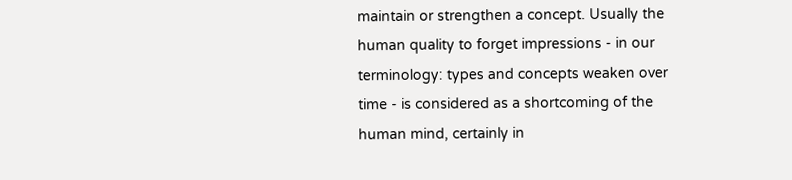maintain or strengthen a concept. Usually the human quality to forget impressions - in our terminology: types and concepts weaken over time - is considered as a shortcoming of the human mind, certainly in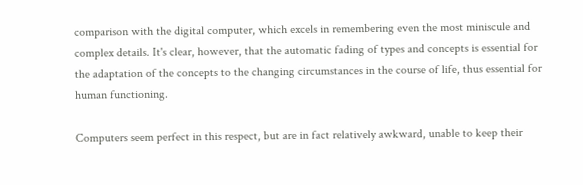comparison with the digital computer, which excels in remembering even the most miniscule and complex details. It's clear, however, that the automatic fading of types and concepts is essential for the adaptation of the concepts to the changing circumstances in the course of life, thus essential for human functioning.

Computers seem perfect in this respect, but are in fact relatively awkward, unable to keep their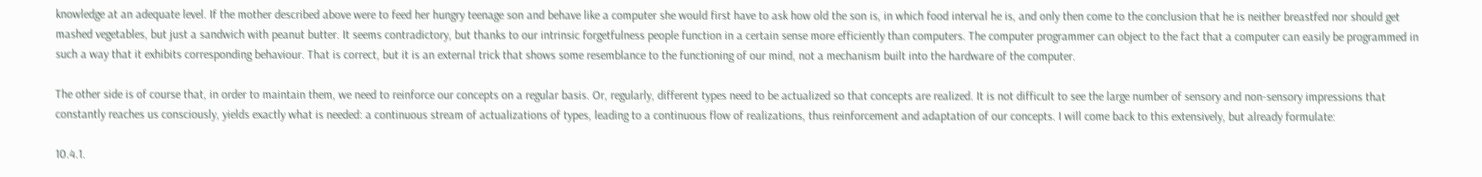knowledge at an adequate level. If the mother described above were to feed her hungry teenage son and behave like a computer she would first have to ask how old the son is, in which food interval he is, and only then come to the conclusion that he is neither breastfed nor should get mashed vegetables, but just a sandwich with peanut butter. It seems contradictory, but thanks to our intrinsic forgetfulness people function in a certain sense more efficiently than computers. The computer programmer can object to the fact that a computer can easily be programmed in such a way that it exhibits corresponding behaviour. That is correct, but it is an external trick that shows some resemblance to the functioning of our mind, not a mechanism built into the hardware of the computer.

The other side is of course that, in order to maintain them, we need to reinforce our concepts on a regular basis. Or, regularly, different types need to be actualized so that concepts are realized. It is not difficult to see the large number of sensory and non-sensory impressions that constantly reaches us consciously, yields exactly what is needed: a continuous stream of actualizations of types, leading to a continuous flow of realizations, thus reinforcement and adaptation of our concepts. I will come back to this extensively, but already formulate:

10.4.1.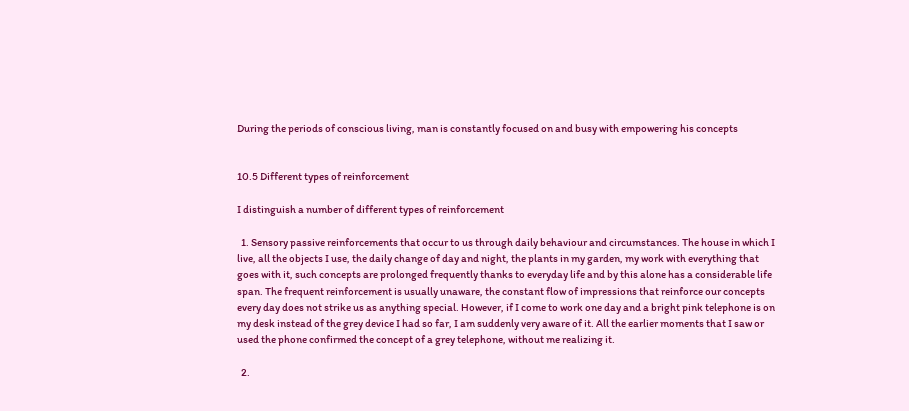During the periods of conscious living, man is constantly focused on and busy with empowering his concepts


10.5 Different types of reinforcement

I distinguish a number of different types of reinforcement

  1. Sensory passive reinforcements that occur to us through daily behaviour and circumstances. The house in which I live, all the objects I use, the daily change of day and night, the plants in my garden, my work with everything that goes with it, such concepts are prolonged frequently thanks to everyday life and by this alone has a considerable life span. The frequent reinforcement is usually unaware, the constant flow of impressions that reinforce our concepts every day does not strike us as anything special. However, if I come to work one day and a bright pink telephone is on my desk instead of the grey device I had so far, I am suddenly very aware of it. All the earlier moments that I saw or used the phone confirmed the concept of a grey telephone, without me realizing it.

  2.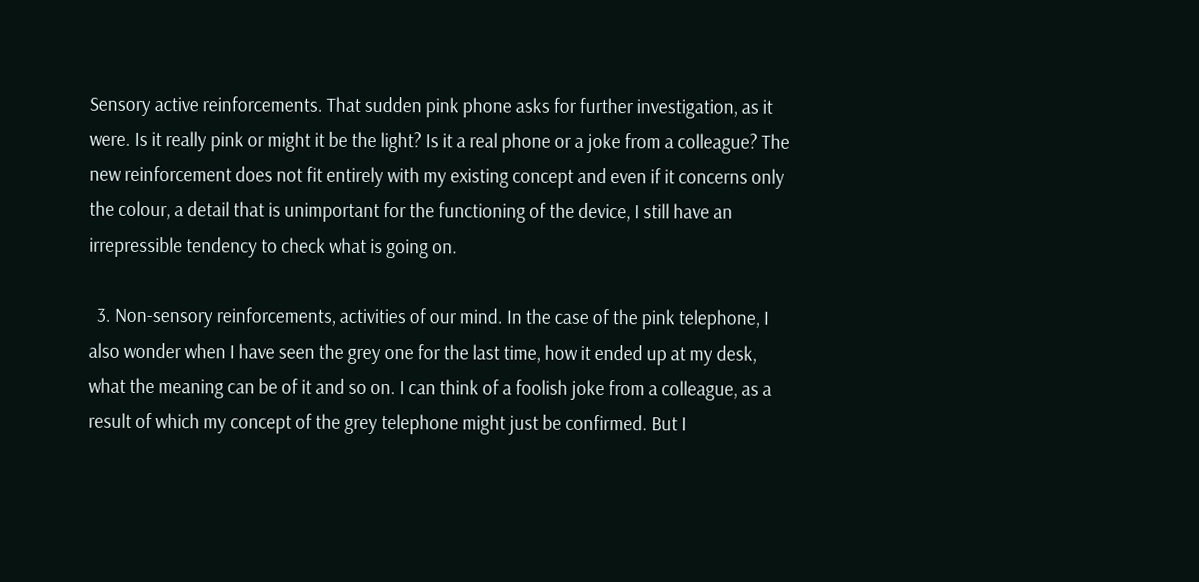Sensory active reinforcements. That sudden pink phone asks for further investigation, as it were. Is it really pink or might it be the light? Is it a real phone or a joke from a colleague? The new reinforcement does not fit entirely with my existing concept and even if it concerns only the colour, a detail that is unimportant for the functioning of the device, I still have an irrepressible tendency to check what is going on.

  3. Non-sensory reinforcements, activities of our mind. In the case of the pink telephone, I also wonder when I have seen the grey one for the last time, how it ended up at my desk, what the meaning can be of it and so on. I can think of a foolish joke from a colleague, as a result of which my concept of the grey telephone might just be confirmed. But I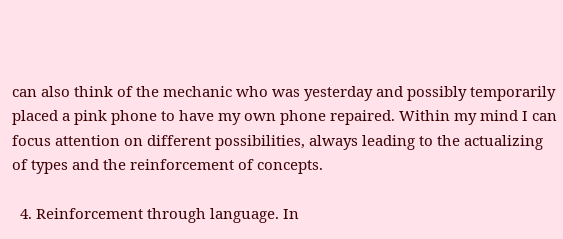can also think of the mechanic who was yesterday and possibly temporarily placed a pink phone to have my own phone repaired. Within my mind I can focus attention on different possibilities, always leading to the actualizing of types and the reinforcement of concepts.

  4. Reinforcement through language. In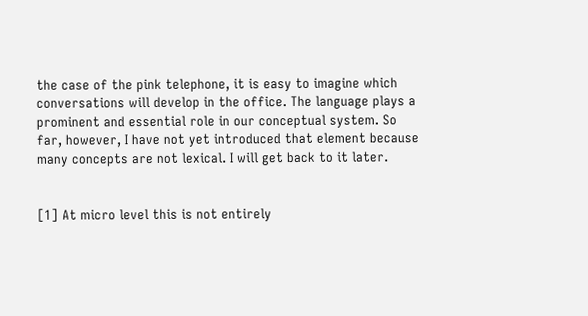the case of the pink telephone, it is easy to imagine which conversations will develop in the office. The language plays a prominent and essential role in our conceptual system. So far, however, I have not yet introduced that element because many concepts are not lexical. I will get back to it later.


[1] At micro level this is not entirely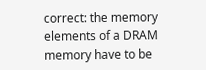correct: the memory elements of a DRAM memory have to be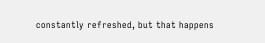constantly refreshed, but that happens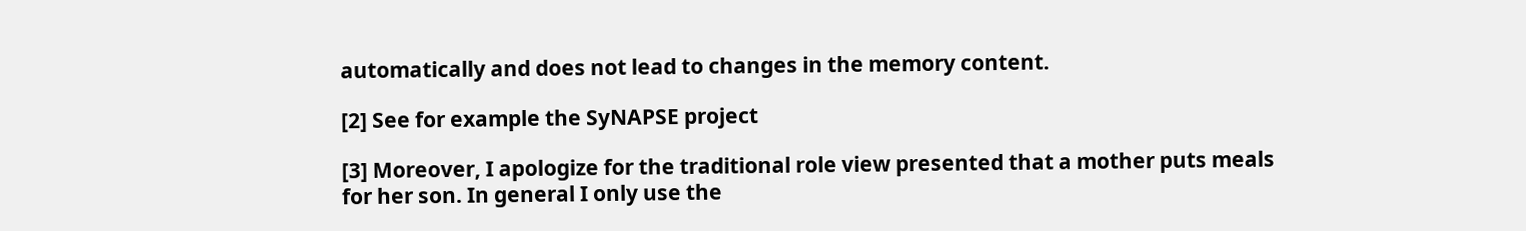automatically and does not lead to changes in the memory content.

[2] See for example the SyNAPSE project

[3] Moreover, I apologize for the traditional role view presented that a mother puts meals for her son. In general I only use the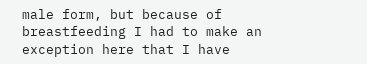male form, but because of breastfeeding I had to make an exception here that I have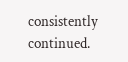consistently continued.